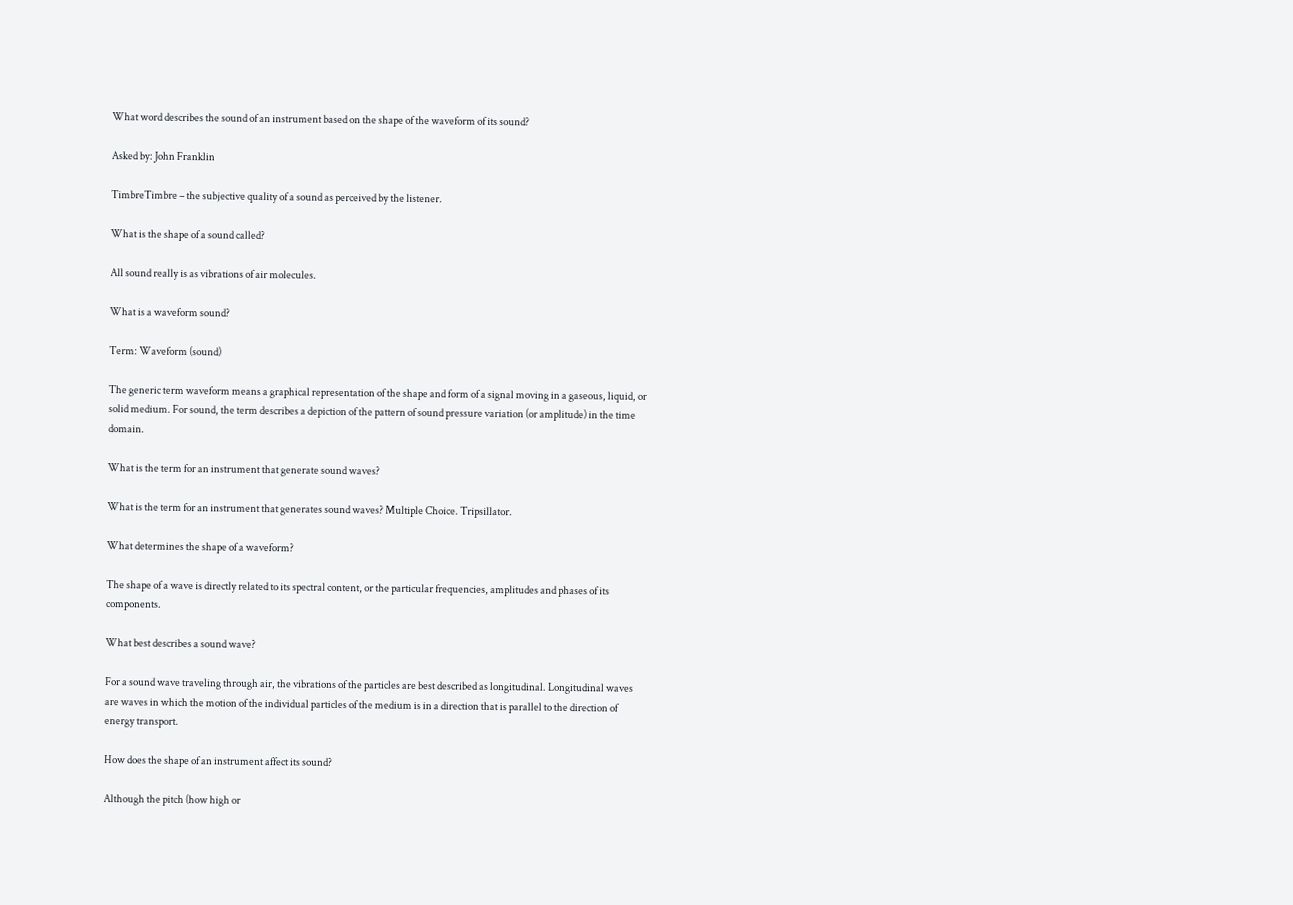What word describes the sound of an instrument based on the shape of the waveform of its sound?

Asked by: John Franklin

TimbreTimbre – the subjective quality of a sound as perceived by the listener.

What is the shape of a sound called?

All sound really is as vibrations of air molecules.

What is a waveform sound?

Term: Waveform (sound)

The generic term waveform means a graphical representation of the shape and form of a signal moving in a gaseous, liquid, or solid medium. For sound, the term describes a depiction of the pattern of sound pressure variation (or amplitude) in the time domain.

What is the term for an instrument that generate sound waves?

What is the term for an instrument that generates sound waves? Multiple Choice. Tripsillator.

What determines the shape of a waveform?

The shape of a wave is directly related to its spectral content, or the particular frequencies, amplitudes and phases of its components.

What best describes a sound wave?

For a sound wave traveling through air, the vibrations of the particles are best described as longitudinal. Longitudinal waves are waves in which the motion of the individual particles of the medium is in a direction that is parallel to the direction of energy transport.

How does the shape of an instrument affect its sound?

Although the pitch (how high or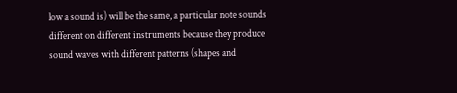low a sound is) will be the same, a particular note sounds different on different instruments because they produce sound waves with different patterns (shapes and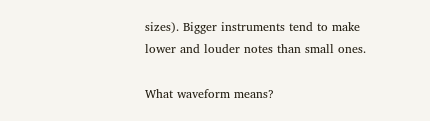sizes). Bigger instruments tend to make lower and louder notes than small ones.

What waveform means?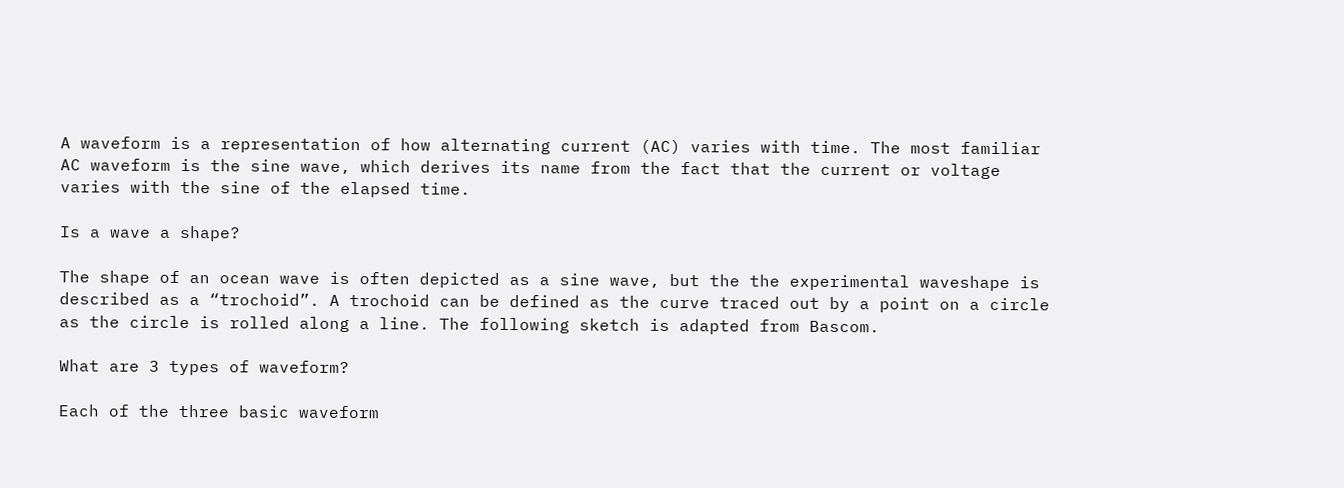A waveform is a representation of how alternating current (AC) varies with time. The most familiar AC waveform is the sine wave, which derives its name from the fact that the current or voltage varies with the sine of the elapsed time.

Is a wave a shape?

The shape of an ocean wave is often depicted as a sine wave, but the the experimental waveshape is described as a “trochoid”. A trochoid can be defined as the curve traced out by a point on a circle as the circle is rolled along a line. The following sketch is adapted from Bascom.

What are 3 types of waveform?

Each of the three basic waveform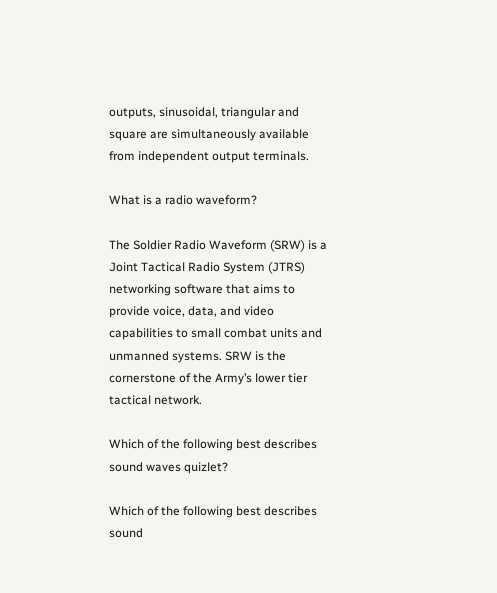outputs, sinusoidal, triangular and square are simultaneously available from independent output terminals.

What is a radio waveform?

The Soldier Radio Waveform (SRW) is a Joint Tactical Radio System (JTRS) networking software that aims to provide voice, data, and video capabilities to small combat units and unmanned systems. SRW is the cornerstone of the Army’s lower tier tactical network.

Which of the following best describes sound waves quizlet?

Which of the following best describes sound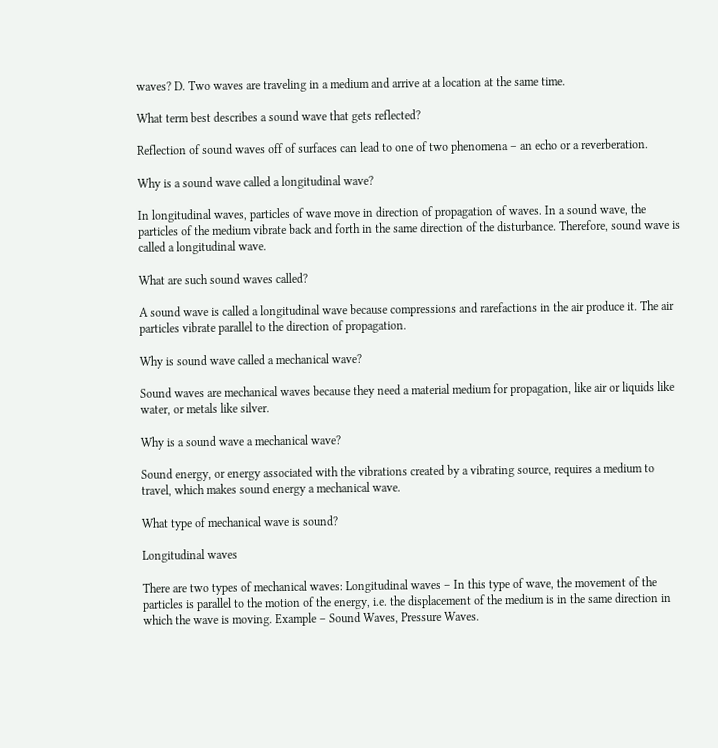waves? D. Two waves are traveling in a medium and arrive at a location at the same time.

What term best describes a sound wave that gets reflected?

Reflection of sound waves off of surfaces can lead to one of two phenomena – an echo or a reverberation.

Why is a sound wave called a longitudinal wave?

In longitudinal waves, particles of wave move in direction of propagation of waves. In a sound wave, the particles of the medium vibrate back and forth in the same direction of the disturbance. Therefore, sound wave is called a longitudinal wave.

What are such sound waves called?

A sound wave is called a longitudinal wave because compressions and rarefactions in the air produce it. The air particles vibrate parallel to the direction of propagation.

Why is sound wave called a mechanical wave?

Sound waves are mechanical waves because they need a material medium for propagation, like air or liquids like water, or metals like silver.

Why is a sound wave a mechanical wave?

Sound energy, or energy associated with the vibrations created by a vibrating source, requires a medium to travel, which makes sound energy a mechanical wave.

What type of mechanical wave is sound?

Longitudinal waves

There are two types of mechanical waves: Longitudinal waves – In this type of wave, the movement of the particles is parallel to the motion of the energy, i.e. the displacement of the medium is in the same direction in which the wave is moving. Example – Sound Waves, Pressure Waves.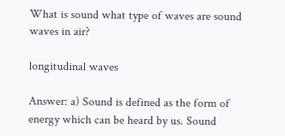What is sound what type of waves are sound waves in air?

longitudinal waves

Answer: a) Sound is defined as the form of energy which can be heard by us. Sound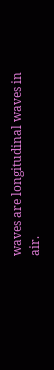waves are longitudinal waves in air.